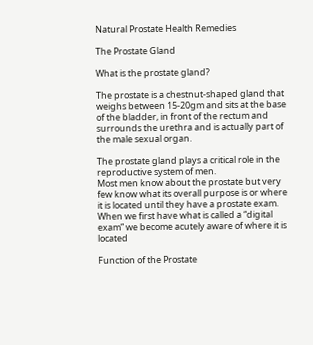Natural Prostate Health Remedies

The Prostate Gland

What is the prostate gland?

The prostate is a chestnut-shaped gland that weighs between 15-20gm and sits at the base of the bladder, in front of the rectum and surrounds the urethra and is actually part of the male sexual organ.

The prostate gland plays a critical role in the reproductive system of men.
Most men know about the prostate but very few know what its overall purpose is or where it is located until they have a prostate exam.
When we first have what is called a “digital exam” we become acutely aware of where it is located

Function of the Prostate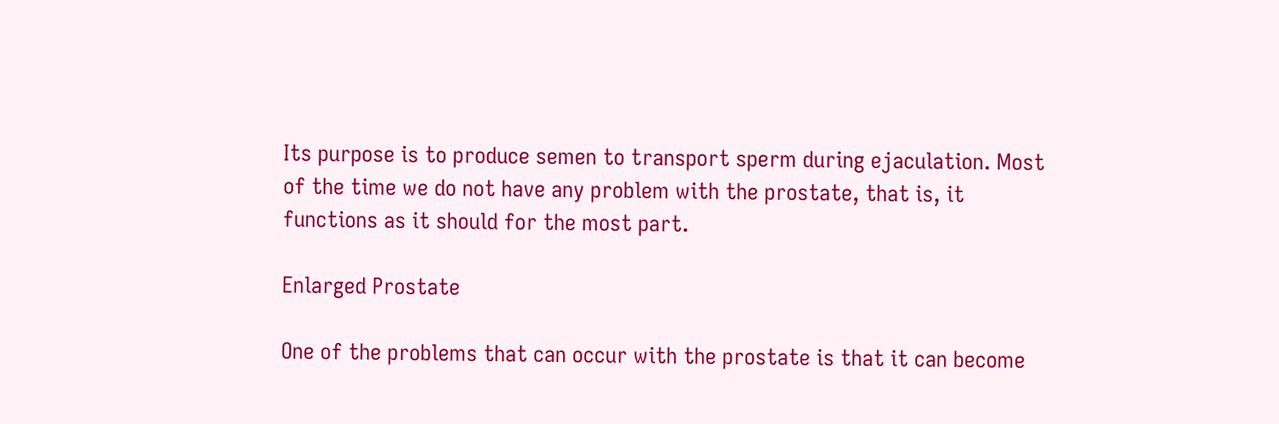Its purpose is to produce semen to transport sperm during ejaculation. Most of the time we do not have any problem with the prostate, that is, it functions as it should for the most part.

Enlarged Prostate

One of the problems that can occur with the prostate is that it can become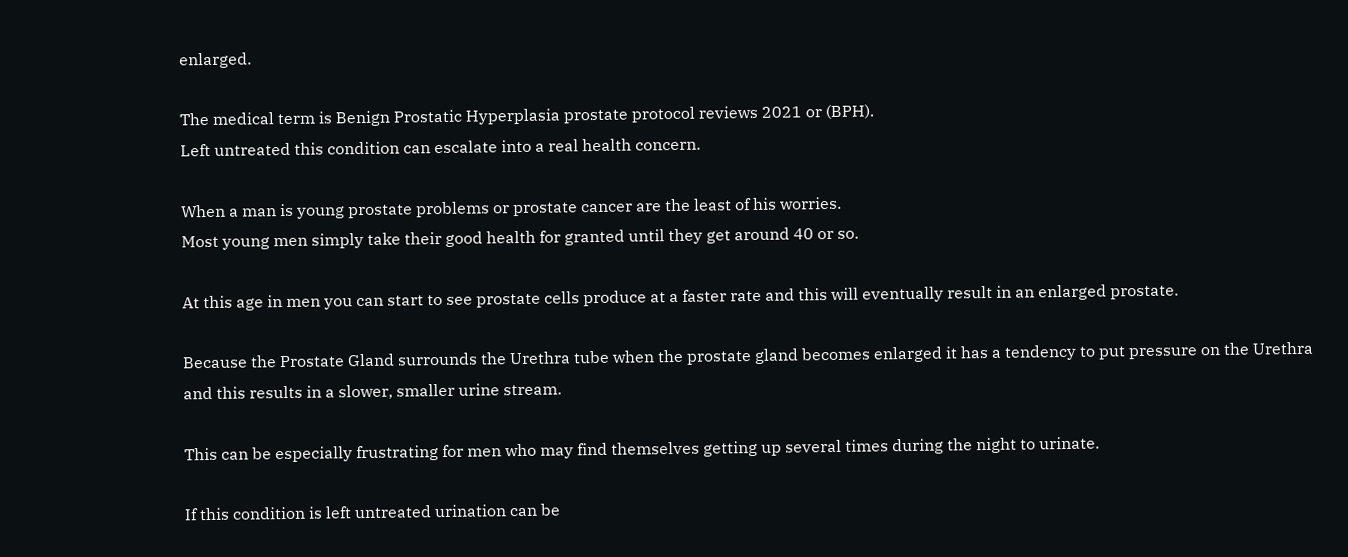enlarged.

The medical term is Benign Prostatic Hyperplasia prostate protocol reviews 2021 or (BPH).
Left untreated this condition can escalate into a real health concern.

When a man is young prostate problems or prostate cancer are the least of his worries.
Most young men simply take their good health for granted until they get around 40 or so.

At this age in men you can start to see prostate cells produce at a faster rate and this will eventually result in an enlarged prostate.

Because the Prostate Gland surrounds the Urethra tube when the prostate gland becomes enlarged it has a tendency to put pressure on the Urethra and this results in a slower, smaller urine stream.

This can be especially frustrating for men who may find themselves getting up several times during the night to urinate.

If this condition is left untreated urination can be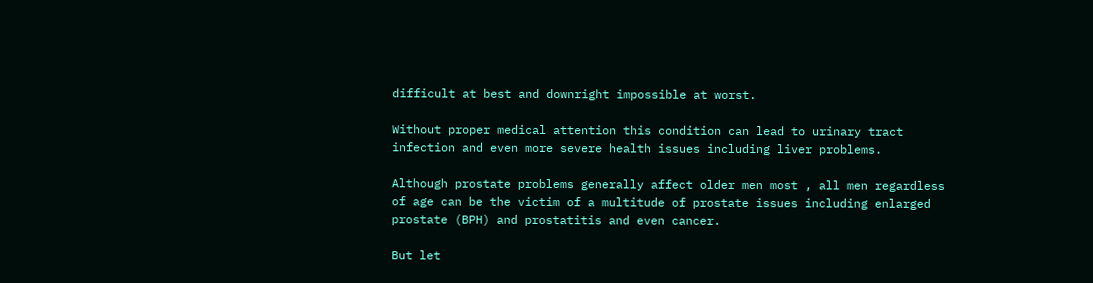difficult at best and downright impossible at worst.

Without proper medical attention this condition can lead to urinary tract infection and even more severe health issues including liver problems.

Although prostate problems generally affect older men most , all men regardless of age can be the victim of a multitude of prostate issues including enlarged prostate (BPH) and prostatitis and even cancer.

But let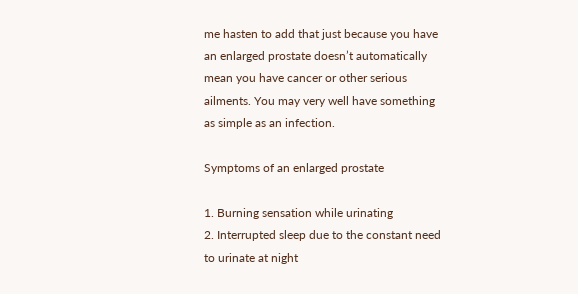me hasten to add that just because you have an enlarged prostate doesn’t automatically mean you have cancer or other serious ailments. You may very well have something as simple as an infection.

Symptoms of an enlarged prostate

1. Burning sensation while urinating
2. Interrupted sleep due to the constant need to urinate at night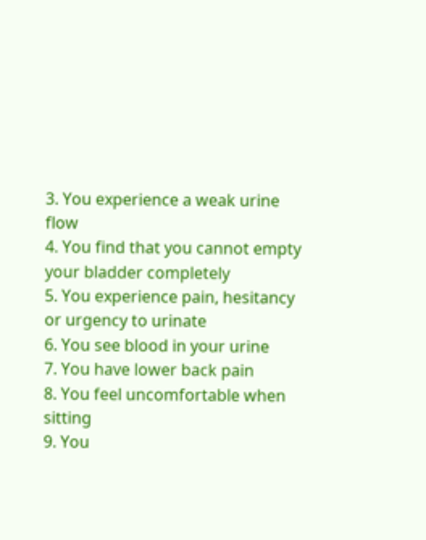3. You experience a weak urine flow
4. You find that you cannot empty your bladder completely
5. You experience pain, hesitancy or urgency to urinate
6. You see blood in your urine
7. You have lower back pain
8. You feel uncomfortable when sitting
9. You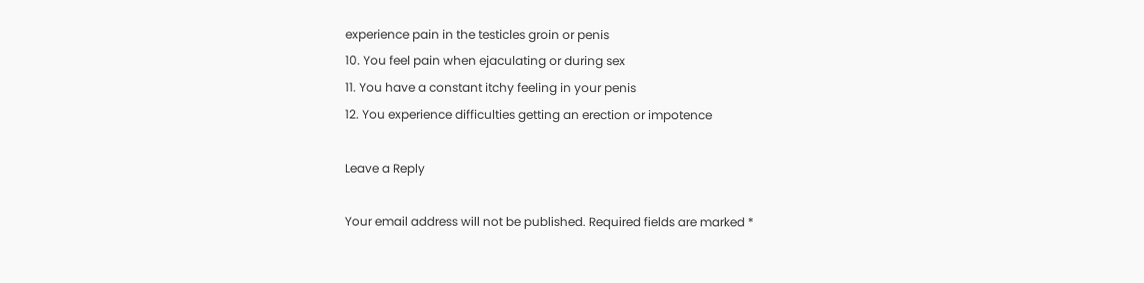experience pain in the testicles groin or penis
10. You feel pain when ejaculating or during sex
11. You have a constant itchy feeling in your penis
12. You experience difficulties getting an erection or impotence

Leave a Reply

Your email address will not be published. Required fields are marked *